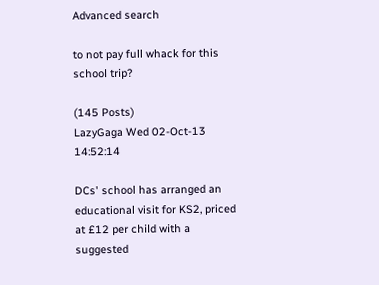Advanced search

to not pay full whack for this school trip?

(145 Posts)
LazyGaga Wed 02-Oct-13 14:52:14

DCs' school has arranged an educational visit for KS2, priced at £12 per child with a suggested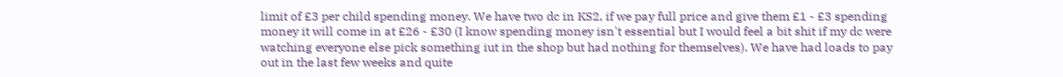limit of £3 per child spending money. We have two dc in KS2, if we pay full price and give them £1 - £3 spending money it will come in at £26 - £30 (I know spending money isn't essential but I would feel a bit shit if my dc were watching everyone else pick something iut in the shop but had nothing for themselves). We have had loads to pay out in the last few weeks and quite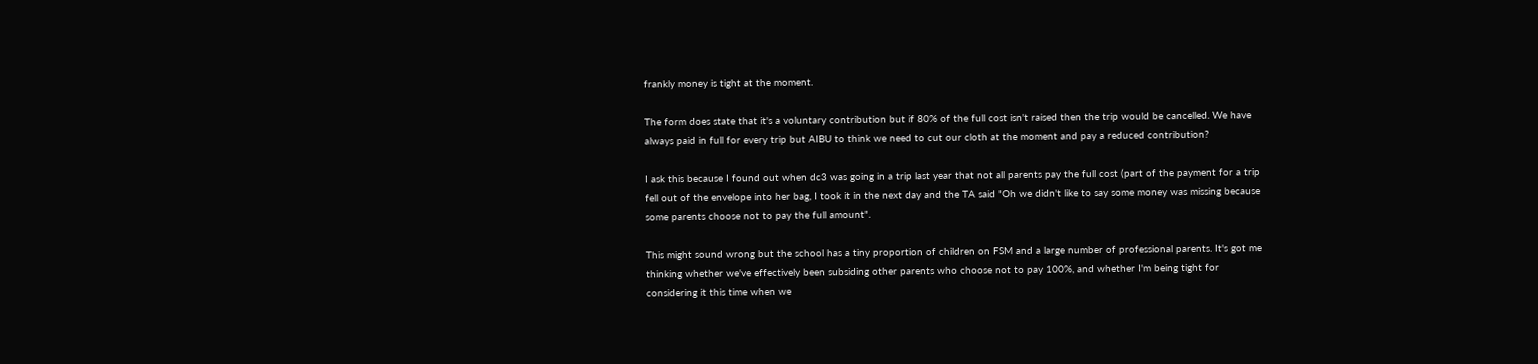frankly money is tight at the moment.

The form does state that it's a voluntary contribution but if 80% of the full cost isn't raised then the trip would be cancelled. We have always paid in full for every trip but AIBU to think we need to cut our cloth at the moment and pay a reduced contribution?

I ask this because I found out when dc3 was going in a trip last year that not all parents pay the full cost (part of the payment for a trip fell out of the envelope into her bag, I took it in the next day and the TA said "Oh we didn't like to say some money was missing because some parents choose not to pay the full amount".

This might sound wrong but the school has a tiny proportion of children on FSM and a large number of professional parents. It's got me thinking whether we've effectively been subsiding other parents who choose not to pay 100%, and whether I'm being tight for considering it this time when we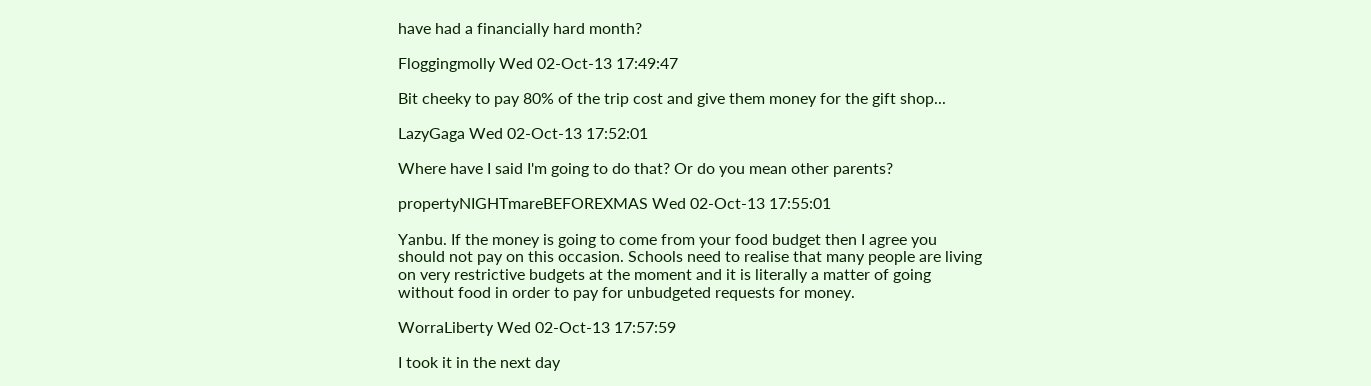have had a financially hard month?

Floggingmolly Wed 02-Oct-13 17:49:47

Bit cheeky to pay 80% of the trip cost and give them money for the gift shop...

LazyGaga Wed 02-Oct-13 17:52:01

Where have I said I'm going to do that? Or do you mean other parents?

propertyNIGHTmareBEFOREXMAS Wed 02-Oct-13 17:55:01

Yanbu. If the money is going to come from your food budget then I agree you should not pay on this occasion. Schools need to realise that many people are living on very restrictive budgets at the moment and it is literally a matter of going without food in order to pay for unbudgeted requests for money.

WorraLiberty Wed 02-Oct-13 17:57:59

I took it in the next day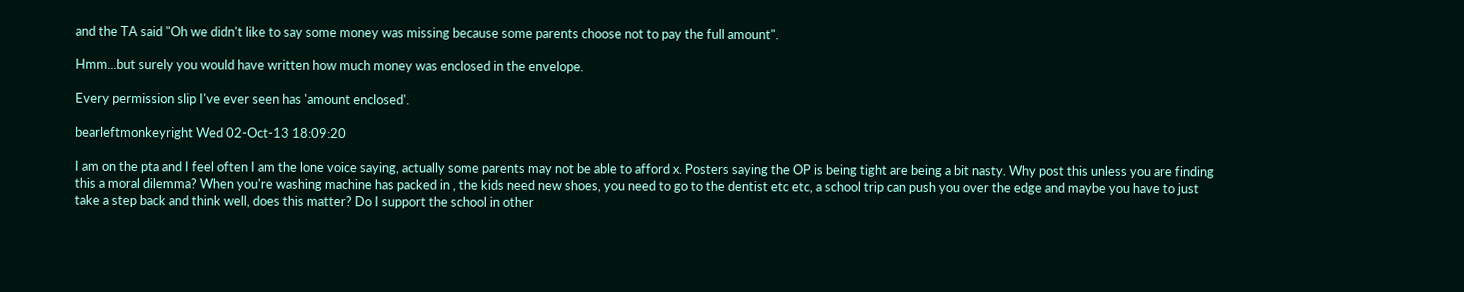and the TA said "Oh we didn't like to say some money was missing because some parents choose not to pay the full amount".

Hmm...but surely you would have written how much money was enclosed in the envelope.

Every permission slip I've ever seen has 'amount enclosed'.

bearleftmonkeyright Wed 02-Oct-13 18:09:20

I am on the pta and I feel often I am the lone voice saying, actually some parents may not be able to afford x. Posters saying the OP is being tight are being a bit nasty. Why post this unless you are finding this a moral dilemma? When you're washing machine has packed in , the kids need new shoes, you need to go to the dentist etc etc, a school trip can push you over the edge and maybe you have to just take a step back and think well, does this matter? Do I support the school in other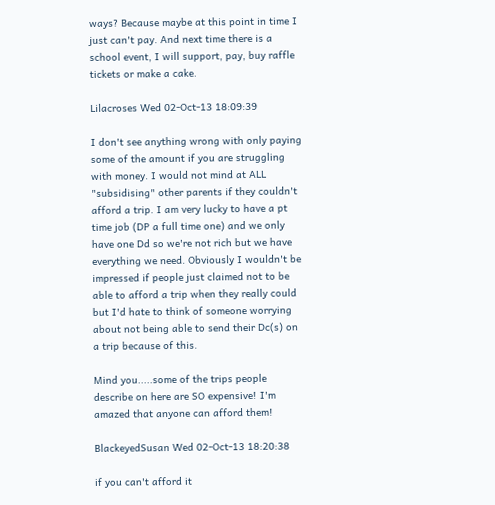ways? Because maybe at this point in time I just can't pay. And next time there is a school event, I will support, pay, buy raffle tickets or make a cake.

Lilacroses Wed 02-Oct-13 18:09:39

I don't see anything wrong with only paying some of the amount if you are struggling with money. I would not mind at ALL "subsidising" other parents if they couldn't afford a trip. I am very lucky to have a pt time job (DP a full time one) and we only have one Dd so we're not rich but we have everything we need. Obviously I wouldn't be impressed if people just claimed not to be able to afford a trip when they really could but I'd hate to think of someone worrying about not being able to send their Dc(s) on a trip because of this.

Mind you.....some of the trips people describe on here are SO expensive! I'm amazed that anyone can afford them!

BlackeyedSusan Wed 02-Oct-13 18:20:38

if you can't afford it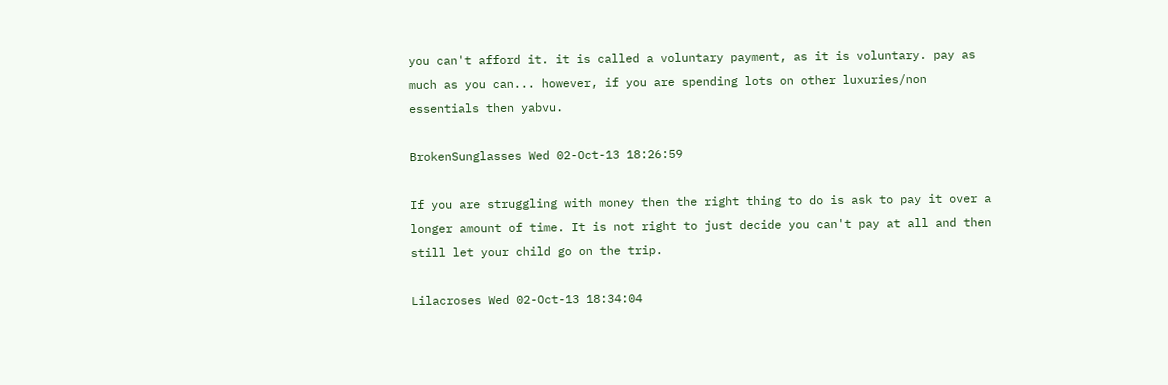you can't afford it. it is called a voluntary payment, as it is voluntary. pay as much as you can... however, if you are spending lots on other luxuries/non essentials then yabvu.

BrokenSunglasses Wed 02-Oct-13 18:26:59

If you are struggling with money then the right thing to do is ask to pay it over a longer amount of time. It is not right to just decide you can't pay at all and then still let your child go on the trip.

Lilacroses Wed 02-Oct-13 18:34:04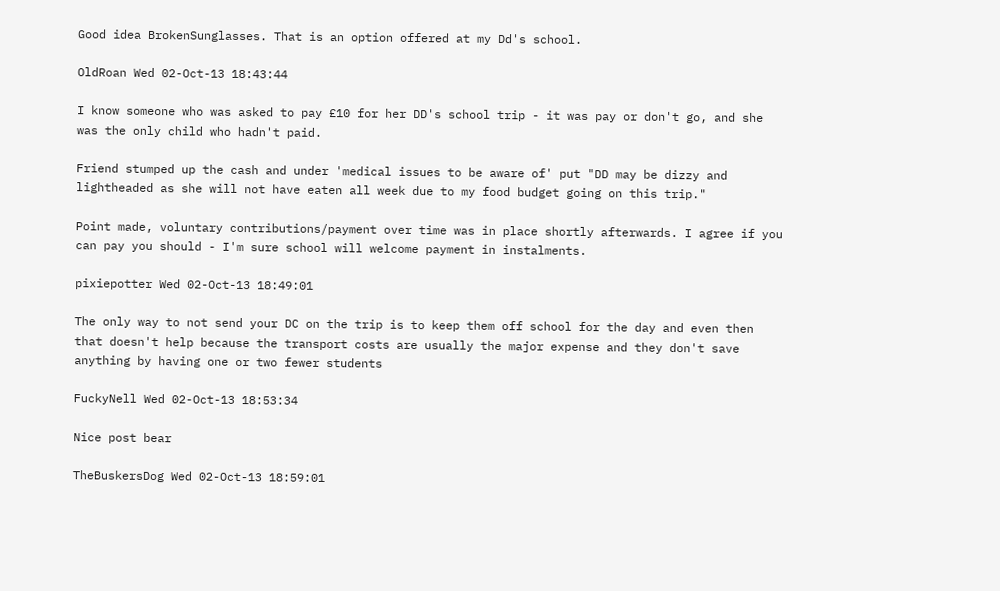Good idea BrokenSunglasses. That is an option offered at my Dd's school.

OldRoan Wed 02-Oct-13 18:43:44

I know someone who was asked to pay £10 for her DD's school trip - it was pay or don't go, and she was the only child who hadn't paid.

Friend stumped up the cash and under 'medical issues to be aware of' put "DD may be dizzy and lightheaded as she will not have eaten all week due to my food budget going on this trip."

Point made, voluntary contributions/payment over time was in place shortly afterwards. I agree if you can pay you should - I'm sure school will welcome payment in instalments.

pixiepotter Wed 02-Oct-13 18:49:01

The only way to not send your DC on the trip is to keep them off school for the day and even then that doesn't help because the transport costs are usually the major expense and they don't save anything by having one or two fewer students

FuckyNell Wed 02-Oct-13 18:53:34

Nice post bear

TheBuskersDog Wed 02-Oct-13 18:59:01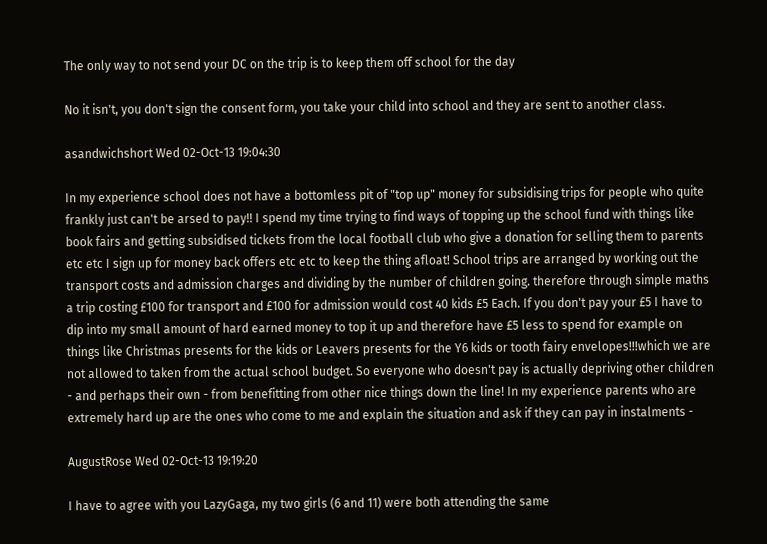The only way to not send your DC on the trip is to keep them off school for the day

No it isn't, you don't sign the consent form, you take your child into school and they are sent to another class.

asandwichshort Wed 02-Oct-13 19:04:30

In my experience school does not have a bottomless pit of "top up" money for subsidising trips for people who quite frankly just can't be arsed to pay!! I spend my time trying to find ways of topping up the school fund with things like book fairs and getting subsidised tickets from the local football club who give a donation for selling them to parents etc etc I sign up for money back offers etc etc to keep the thing afloat! School trips are arranged by working out the transport costs and admission charges and dividing by the number of children going. therefore through simple maths a trip costing £100 for transport and £100 for admission would cost 40 kids £5 Each. If you don't pay your £5 I have to dip into my small amount of hard earned money to top it up and therefore have £5 less to spend for example on things like Christmas presents for the kids or Leavers presents for the Y6 kids or tooth fairy envelopes!!!which we are not allowed to taken from the actual school budget. So everyone who doesn't pay is actually depriving other children - and perhaps their own - from benefitting from other nice things down the line! In my experience parents who are extremely hard up are the ones who come to me and explain the situation and ask if they can pay in instalments -

AugustRose Wed 02-Oct-13 19:19:20

I have to agree with you LazyGaga, my two girls (6 and 11) were both attending the same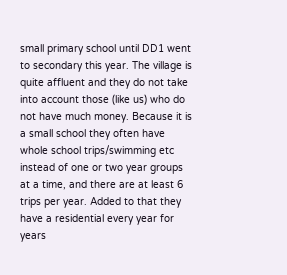small primary school until DD1 went to secondary this year. The village is quite affluent and they do not take into account those (like us) who do not have much money. Because it is a small school they often have whole school trips/swimming etc instead of one or two year groups at a time, and there are at least 6 trips per year. Added to that they have a residential every year for years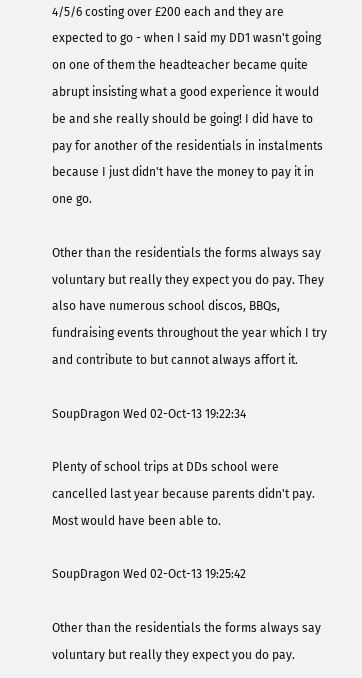4/5/6 costing over £200 each and they are expected to go - when I said my DD1 wasn't going on one of them the headteacher became quite abrupt insisting what a good experience it would be and she really should be going! I did have to pay for another of the residentials in instalments because I just didn't have the money to pay it in one go.

Other than the residentials the forms always say voluntary but really they expect you do pay. They also have numerous school discos, BBQs, fundraising events throughout the year which I try and contribute to but cannot always affort it.

SoupDragon Wed 02-Oct-13 19:22:34

Plenty of school trips at DDs school were cancelled last year because parents didn't pay. Most would have been able to.

SoupDragon Wed 02-Oct-13 19:25:42

Other than the residentials the forms always say voluntary but really they expect you do pay.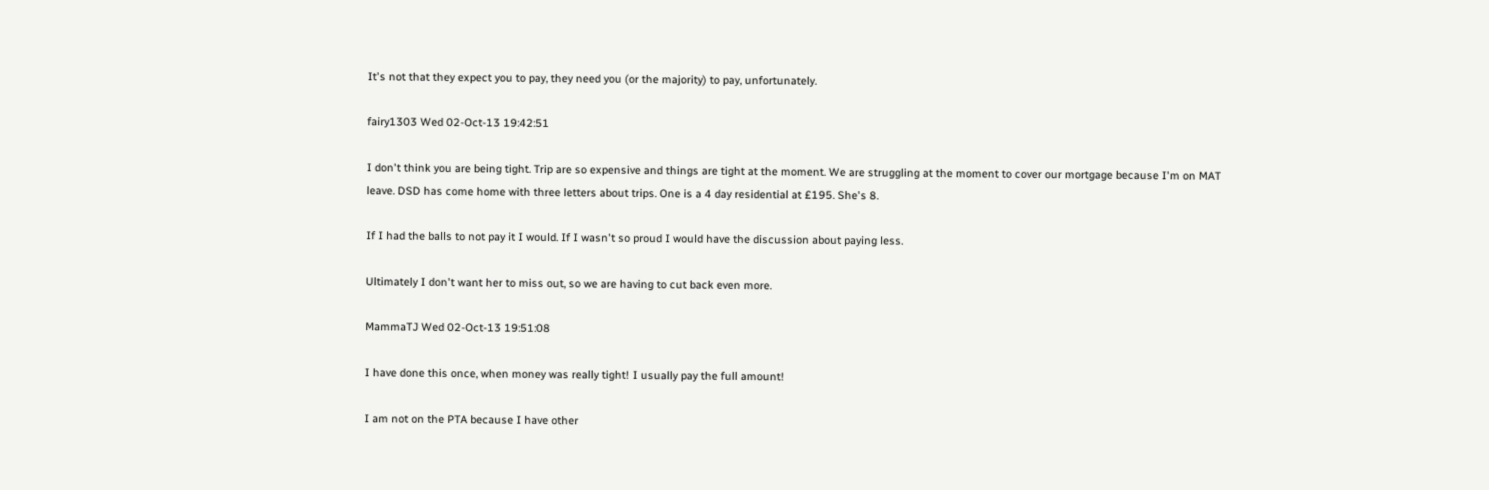It's not that they expect you to pay, they need you (or the majority) to pay, unfortunately.

fairy1303 Wed 02-Oct-13 19:42:51

I don't think you are being tight. Trip are so expensive and things are tight at the moment. We are struggling at the moment to cover our mortgage because I'm on MAT leave. DSD has come home with three letters about trips. One is a 4 day residential at £195. She's 8.

If I had the balls to not pay it I would. If I wasn't so proud I would have the discussion about paying less.

Ultimately I don't want her to miss out, so we are having to cut back even more.

MammaTJ Wed 02-Oct-13 19:51:08

I have done this once, when money was really tight! I usually pay the full amount!

I am not on the PTA because I have other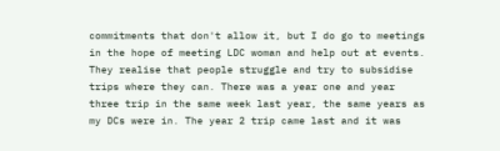commitments that don't allow it, but I do go to meetings in the hope of meeting LDC woman and help out at events. They realise that people struggle and try to subsidise trips where they can. There was a year one and year three trip in the same week last year, the same years as my DCs were in. The year 2 trip came last and it was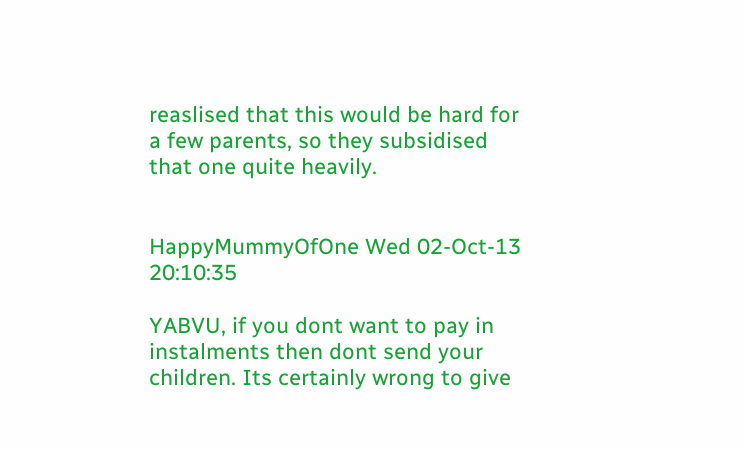reaslised that this would be hard for a few parents, so they subsidised that one quite heavily.


HappyMummyOfOne Wed 02-Oct-13 20:10:35

YABVU, if you dont want to pay in instalments then dont send your children. Its certainly wrong to give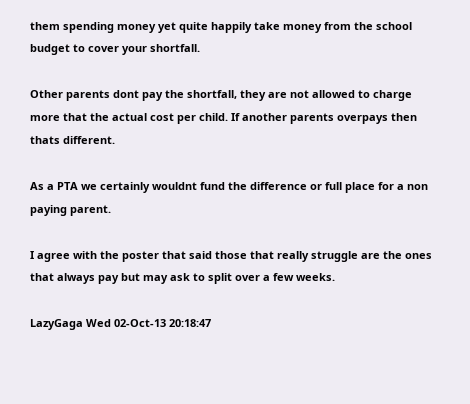them spending money yet quite happily take money from the school budget to cover your shortfall.

Other parents dont pay the shortfall, they are not allowed to charge more that the actual cost per child. If another parents overpays then thats different.

As a PTA we certainly wouldnt fund the difference or full place for a non paying parent.

I agree with the poster that said those that really struggle are the ones that always pay but may ask to split over a few weeks.

LazyGaga Wed 02-Oct-13 20:18:47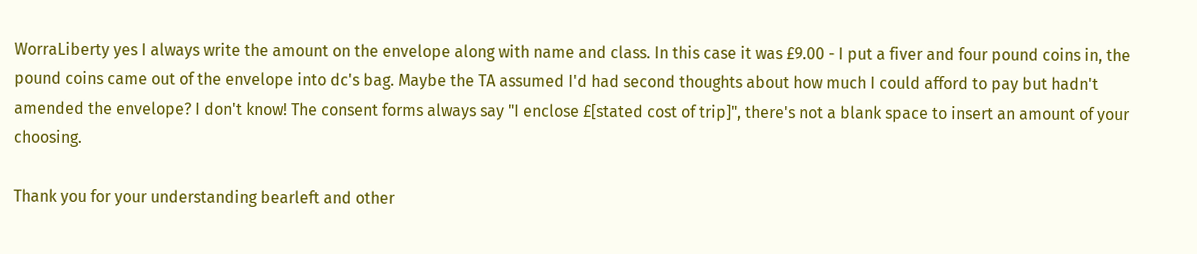WorraLiberty yes I always write the amount on the envelope along with name and class. In this case it was £9.00 - I put a fiver and four pound coins in, the pound coins came out of the envelope into dc's bag. Maybe the TA assumed I'd had second thoughts about how much I could afford to pay but hadn't amended the envelope? I don't know! The consent forms always say "I enclose £[stated cost of trip]", there's not a blank space to insert an amount of your choosing.

Thank you for your understanding bearleft and other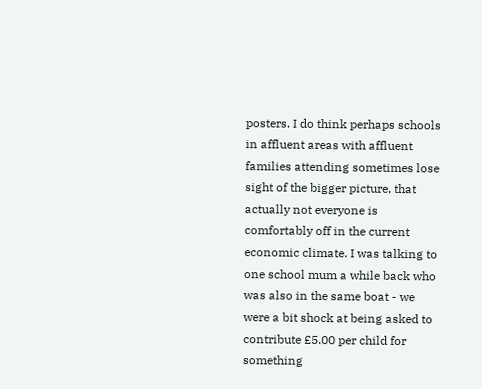posters. I do think perhaps schools in affluent areas with affluent families attending sometimes lose sight of the bigger picture, that actually not everyone is comfortably off in the current economic climate. I was talking to one school mum a while back who was also in the same boat - we were a bit shock at being asked to contribute £5.00 per child for something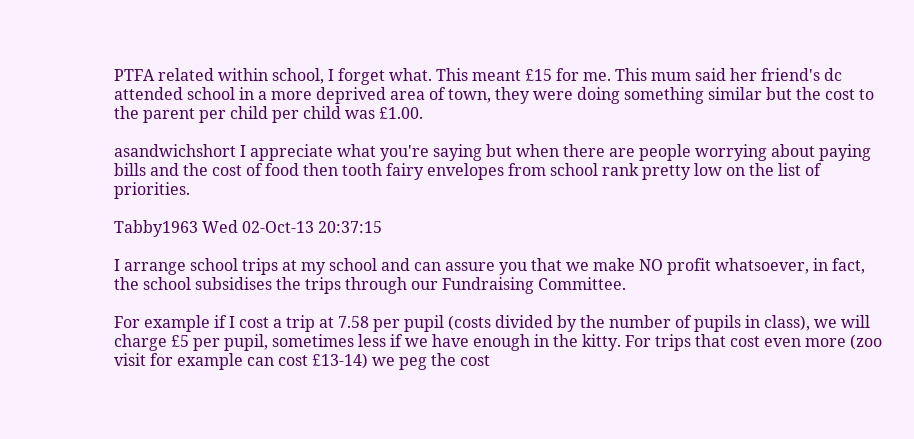PTFA related within school, I forget what. This meant £15 for me. This mum said her friend's dc attended school in a more deprived area of town, they were doing something similar but the cost to the parent per child per child was £1.00.

asandwichshort I appreciate what you're saying but when there are people worrying about paying bills and the cost of food then tooth fairy envelopes from school rank pretty low on the list of priorities.

Tabby1963 Wed 02-Oct-13 20:37:15

I arrange school trips at my school and can assure you that we make NO profit whatsoever, in fact, the school subsidises the trips through our Fundraising Committee.

For example if I cost a trip at 7.58 per pupil (costs divided by the number of pupils in class), we will charge £5 per pupil, sometimes less if we have enough in the kitty. For trips that cost even more (zoo visit for example can cost £13-14) we peg the cost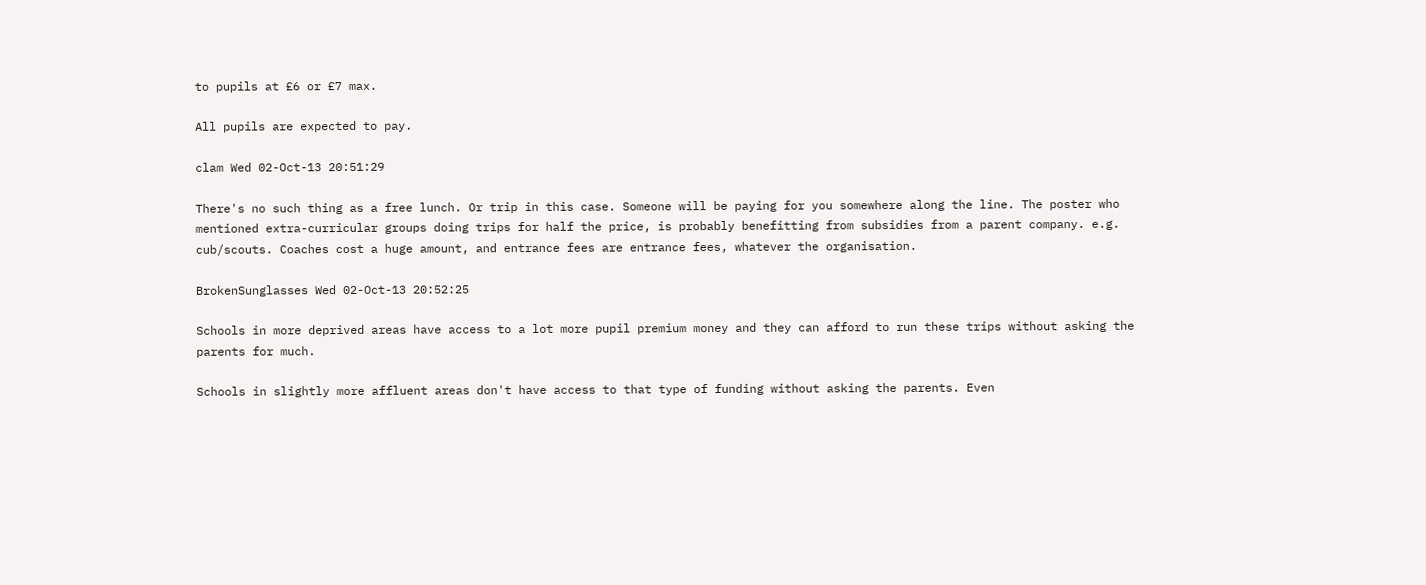to pupils at £6 or £7 max.

All pupils are expected to pay.

clam Wed 02-Oct-13 20:51:29

There's no such thing as a free lunch. Or trip in this case. Someone will be paying for you somewhere along the line. The poster who mentioned extra-curricular groups doing trips for half the price, is probably benefitting from subsidies from a parent company. e.g. cub/scouts. Coaches cost a huge amount, and entrance fees are entrance fees, whatever the organisation.

BrokenSunglasses Wed 02-Oct-13 20:52:25

Schools in more deprived areas have access to a lot more pupil premium money and they can afford to run these trips without asking the parents for much.

Schools in slightly more affluent areas don't have access to that type of funding without asking the parents. Even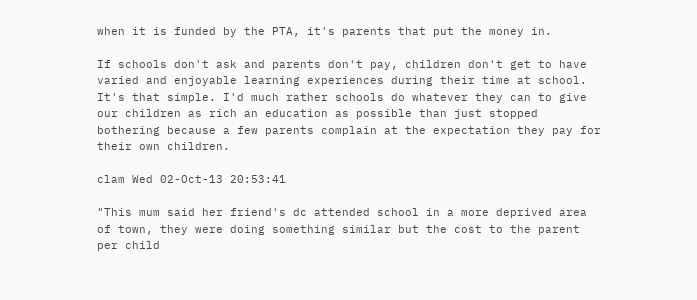when it is funded by the PTA, it's parents that put the money in.

If schools don't ask and parents don't pay, children don't get to have varied and enjoyable learning experiences during their time at school. It's that simple. I'd much rather schools do whatever they can to give our children as rich an education as possible than just stopped bothering because a few parents complain at the expectation they pay for their own children.

clam Wed 02-Oct-13 20:53:41

"This mum said her friend's dc attended school in a more deprived area of town, they were doing something similar but the cost to the parent per child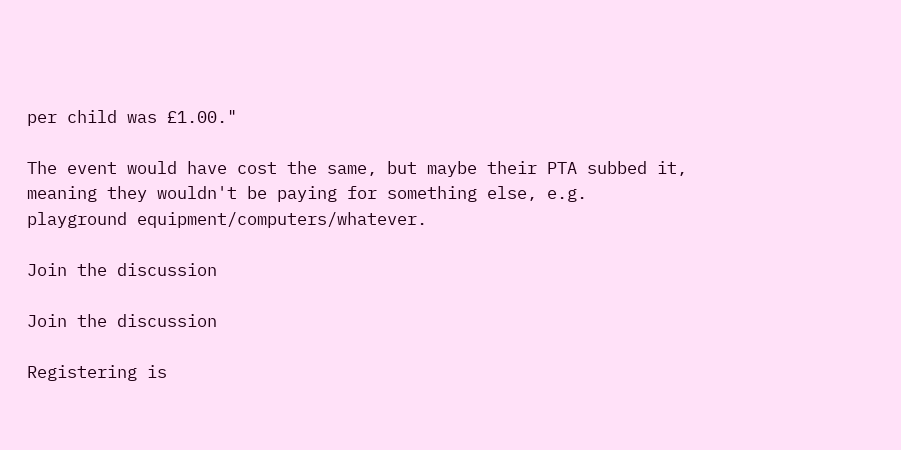per child was £1.00."

The event would have cost the same, but maybe their PTA subbed it, meaning they wouldn't be paying for something else, e.g. playground equipment/computers/whatever.

Join the discussion

Join the discussion

Registering is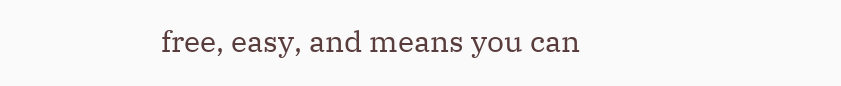free, easy, and means you can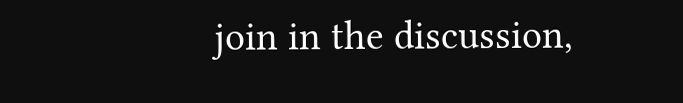join in the discussion,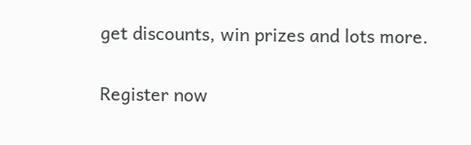get discounts, win prizes and lots more.

Register now